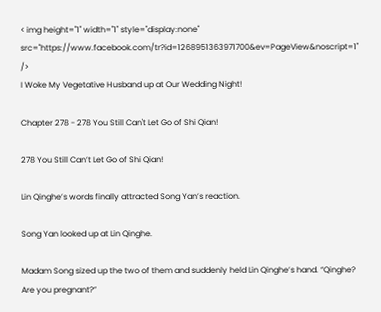< img height="1" width="1" style="display:none" src="https://www.facebook.com/tr?id=1268951363971700&ev=PageView&noscript=1" />
I Woke My Vegetative Husband up at Our Wedding Night!

Chapter 278 - 278 You Still Can't Let Go of Shi Qian!

278 You Still Can’t Let Go of Shi Qian!

Lin Qinghe’s words finally attracted Song Yan’s reaction.

Song Yan looked up at Lin Qinghe.

Madam Song sized up the two of them and suddenly held Lin Qinghe’s hand. “Qinghe? Are you pregnant?”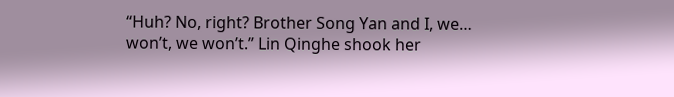“Huh? No, right? Brother Song Yan and I, we… won’t, we won’t.” Lin Qinghe shook her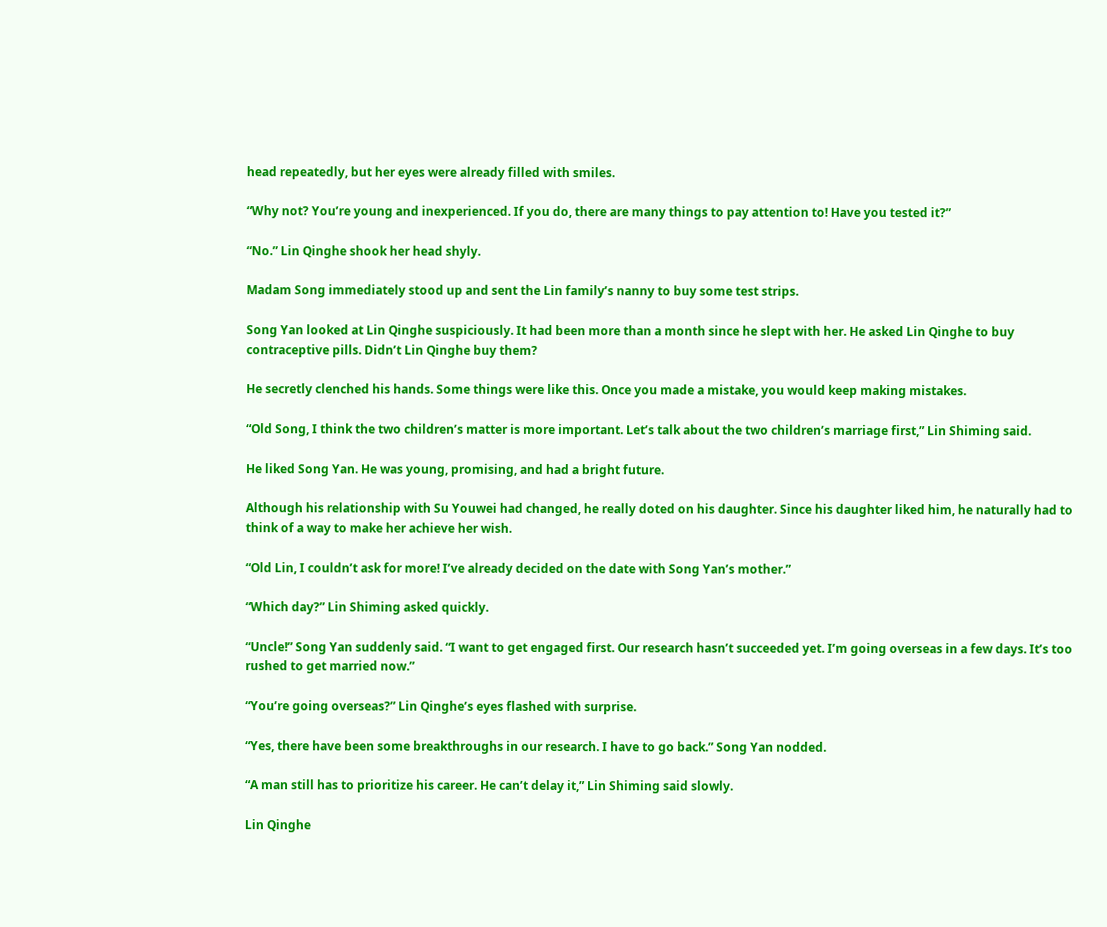head repeatedly, but her eyes were already filled with smiles.

“Why not? You’re young and inexperienced. If you do, there are many things to pay attention to! Have you tested it?”

“No.” Lin Qinghe shook her head shyly.

Madam Song immediately stood up and sent the Lin family’s nanny to buy some test strips.

Song Yan looked at Lin Qinghe suspiciously. It had been more than a month since he slept with her. He asked Lin Qinghe to buy contraceptive pills. Didn’t Lin Qinghe buy them?

He secretly clenched his hands. Some things were like this. Once you made a mistake, you would keep making mistakes.

“Old Song, I think the two children’s matter is more important. Let’s talk about the two children’s marriage first,” Lin Shiming said.

He liked Song Yan. He was young, promising, and had a bright future.

Although his relationship with Su Youwei had changed, he really doted on his daughter. Since his daughter liked him, he naturally had to think of a way to make her achieve her wish.

“Old Lin, I couldn’t ask for more! I’ve already decided on the date with Song Yan’s mother.”

“Which day?” Lin Shiming asked quickly.

“Uncle!” Song Yan suddenly said. “I want to get engaged first. Our research hasn’t succeeded yet. I’m going overseas in a few days. It’s too rushed to get married now.”

“You’re going overseas?” Lin Qinghe’s eyes flashed with surprise.

“Yes, there have been some breakthroughs in our research. I have to go back.” Song Yan nodded.

“A man still has to prioritize his career. He can’t delay it,” Lin Shiming said slowly.

Lin Qinghe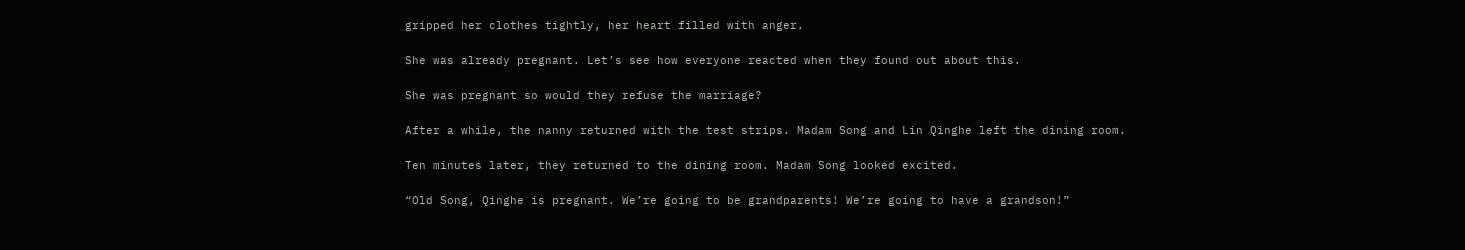gripped her clothes tightly, her heart filled with anger.

She was already pregnant. Let’s see how everyone reacted when they found out about this.

She was pregnant so would they refuse the marriage?

After a while, the nanny returned with the test strips. Madam Song and Lin Qinghe left the dining room.

Ten minutes later, they returned to the dining room. Madam Song looked excited.

“Old Song, Qinghe is pregnant. We’re going to be grandparents! We’re going to have a grandson!”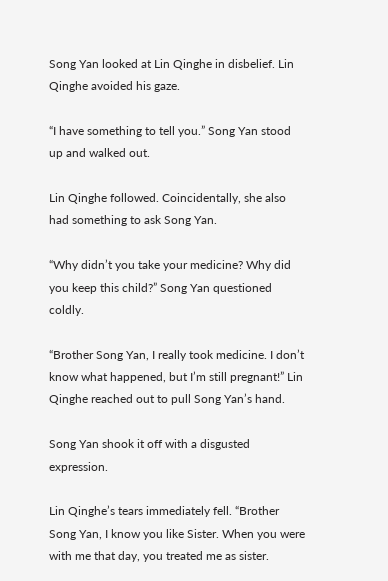Song Yan looked at Lin Qinghe in disbelief. Lin Qinghe avoided his gaze.

“I have something to tell you.” Song Yan stood up and walked out.

Lin Qinghe followed. Coincidentally, she also had something to ask Song Yan.

“Why didn’t you take your medicine? Why did you keep this child?” Song Yan questioned coldly.

“Brother Song Yan, I really took medicine. I don’t know what happened, but I’m still pregnant!” Lin Qinghe reached out to pull Song Yan’s hand.

Song Yan shook it off with a disgusted expression.

Lin Qinghe’s tears immediately fell. “Brother Song Yan, I know you like Sister. When you were with me that day, you treated me as sister.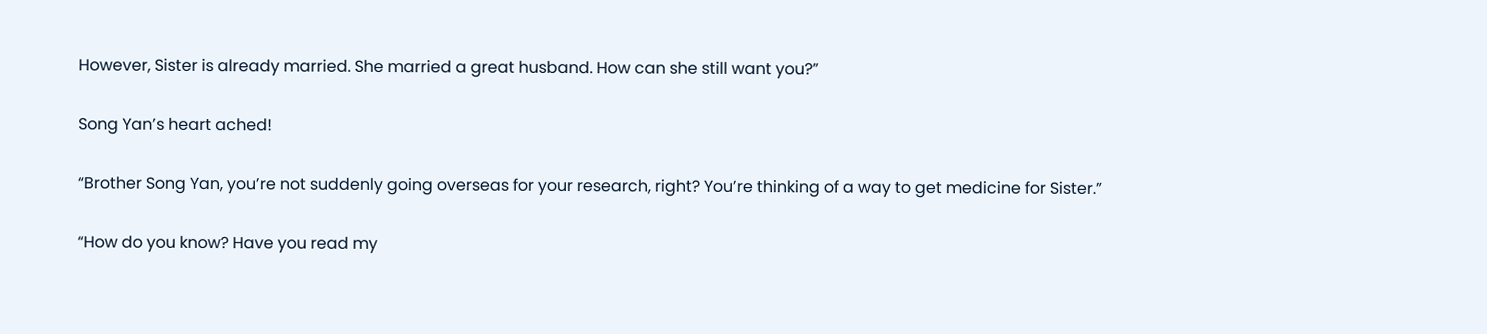However, Sister is already married. She married a great husband. How can she still want you?”

Song Yan’s heart ached!

“Brother Song Yan, you’re not suddenly going overseas for your research, right? You’re thinking of a way to get medicine for Sister.”

“How do you know? Have you read my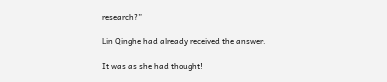research?”

Lin Qinghe had already received the answer.

It was as she had thought!